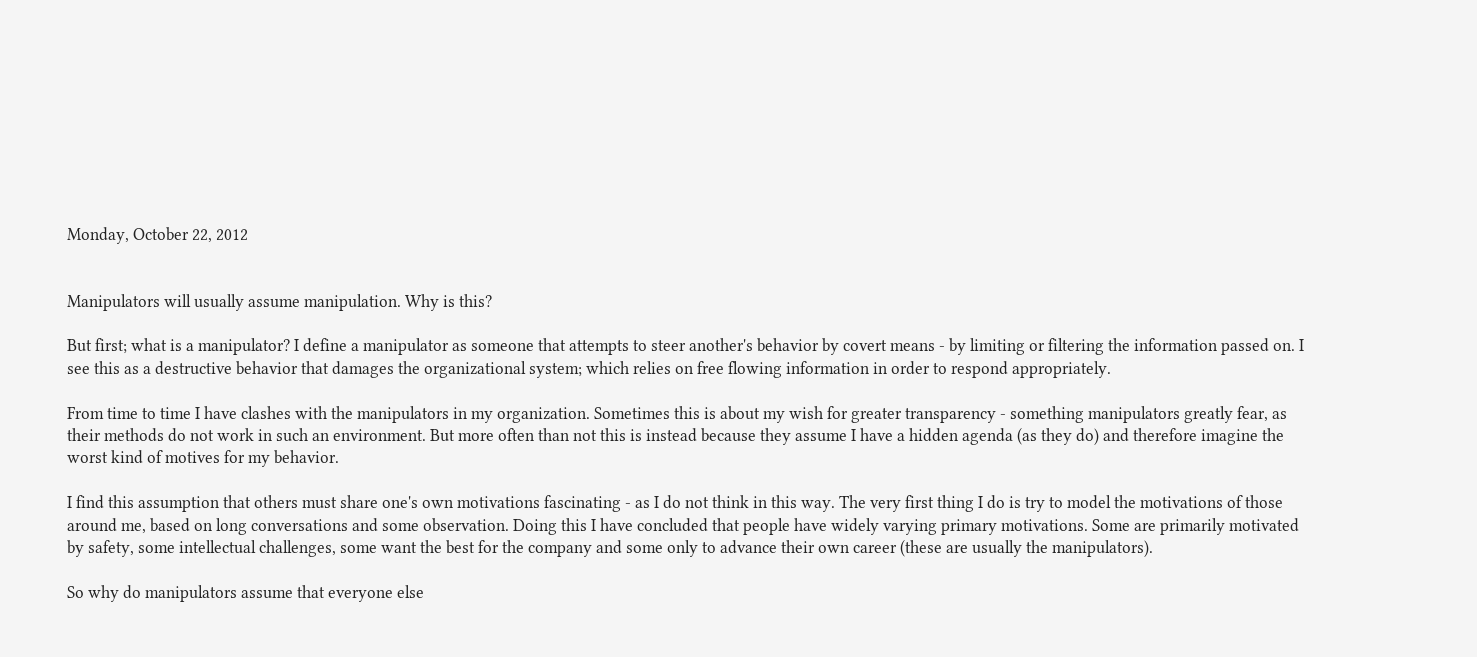Monday, October 22, 2012


Manipulators will usually assume manipulation. Why is this?

But first; what is a manipulator? I define a manipulator as someone that attempts to steer another's behavior by covert means - by limiting or filtering the information passed on. I see this as a destructive behavior that damages the organizational system; which relies on free flowing information in order to respond appropriately.

From time to time I have clashes with the manipulators in my organization. Sometimes this is about my wish for greater transparency - something manipulators greatly fear, as their methods do not work in such an environment. But more often than not this is instead because they assume I have a hidden agenda (as they do) and therefore imagine the worst kind of motives for my behavior.

I find this assumption that others must share one's own motivations fascinating - as I do not think in this way. The very first thing I do is try to model the motivations of those around me, based on long conversations and some observation. Doing this I have concluded that people have widely varying primary motivations. Some are primarily motivated by safety, some intellectual challenges, some want the best for the company and some only to advance their own career (these are usually the manipulators).

So why do manipulators assume that everyone else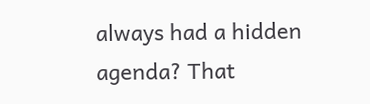always had a hidden agenda? That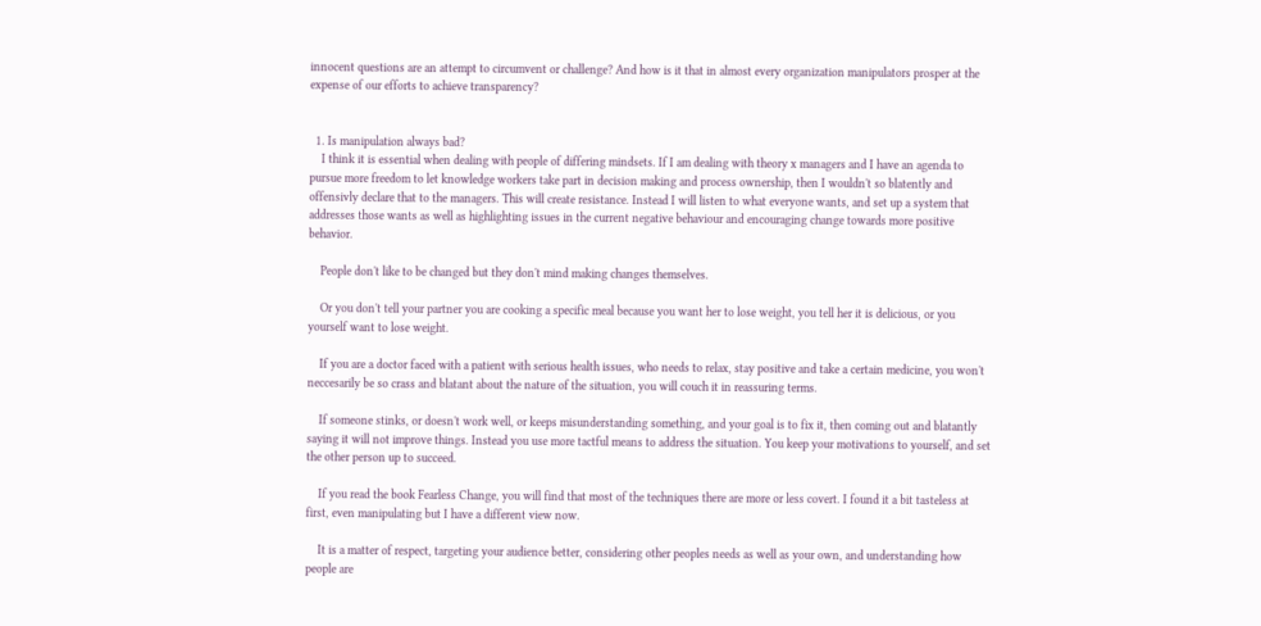innocent questions are an attempt to circumvent or challenge? And how is it that in almost every organization manipulators prosper at the expense of our efforts to achieve transparency?


  1. Is manipulation always bad?
    I think it is essential when dealing with people of differing mindsets. If I am dealing with theory x managers and I have an agenda to pursue more freedom to let knowledge workers take part in decision making and process ownership, then I wouldn't so blatently and offensivly declare that to the managers. This will create resistance. Instead I will listen to what everyone wants, and set up a system that addresses those wants as well as highlighting issues in the current negative behaviour and encouraging change towards more positive behavior.

    People don't like to be changed but they don't mind making changes themselves.

    Or you don't tell your partner you are cooking a specific meal because you want her to lose weight, you tell her it is delicious, or you yourself want to lose weight.

    If you are a doctor faced with a patient with serious health issues, who needs to relax, stay positive and take a certain medicine, you won't neccesarily be so crass and blatant about the nature of the situation, you will couch it in reassuring terms.

    If someone stinks, or doesn't work well, or keeps misunderstanding something, and your goal is to fix it, then coming out and blatantly saying it will not improve things. Instead you use more tactful means to address the situation. You keep your motivations to yourself, and set the other person up to succeed.

    If you read the book Fearless Change, you will find that most of the techniques there are more or less covert. I found it a bit tasteless at first, even manipulating but I have a different view now.

    It is a matter of respect, targeting your audience better, considering other peoples needs as well as your own, and understanding how people are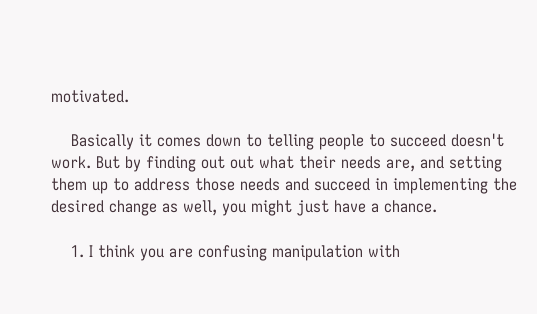motivated.

    Basically it comes down to telling people to succeed doesn't work. But by finding out out what their needs are, and setting them up to address those needs and succeed in implementing the desired change as well, you might just have a chance.

    1. I think you are confusing manipulation with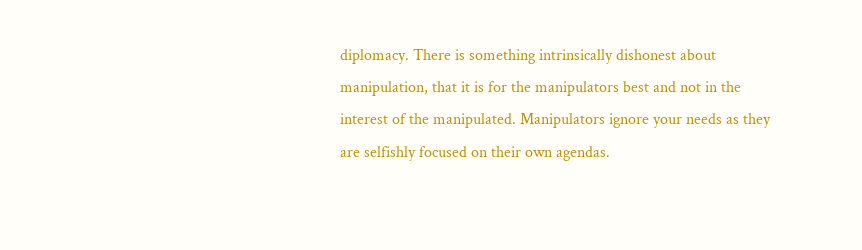diplomacy. There is something intrinsically dishonest about manipulation, that it is for the manipulators best and not in the interest of the manipulated. Manipulators ignore your needs as they are selfishly focused on their own agendas.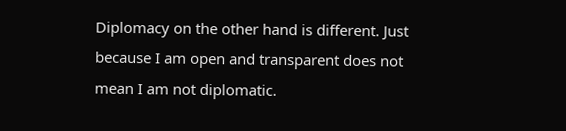Diplomacy on the other hand is different. Just because I am open and transparent does not mean I am not diplomatic.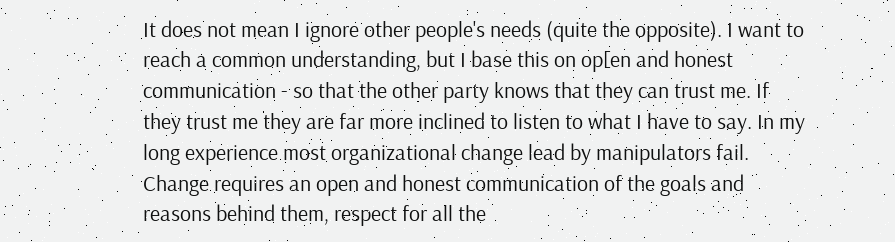It does not mean I ignore other people's needs (quite the opposite). I want to reach a common understanding, but I base this on op[en and honest communication - so that the other party knows that they can trust me. If they trust me they are far more inclined to listen to what I have to say. In my long experience most organizational change lead by manipulators fail. Change requires an open and honest communication of the goals and reasons behind them, respect for all the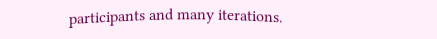participants and many iterations.